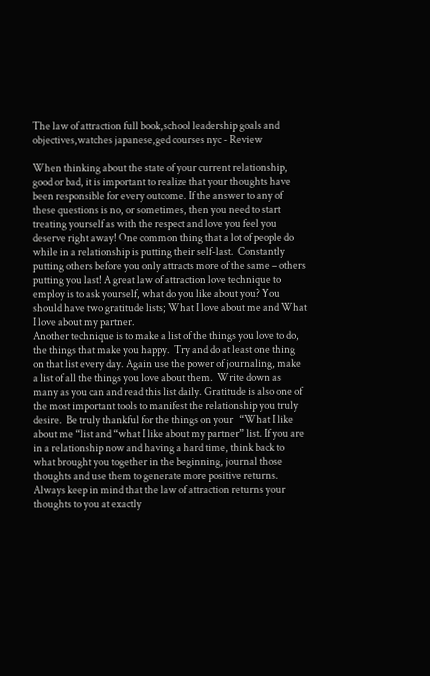The law of attraction full book,school leadership goals and objectives,watches japanese,ged courses nyc - Review

When thinking about the state of your current relationship, good or bad, it is important to realize that your thoughts have been responsible for every outcome. If the answer to any of these questions is no, or sometimes, then you need to start treating yourself as with the respect and love you feel you deserve right away! One common thing that a lot of people do while in a relationship is putting their self-last.  Constantly putting others before you only attracts more of the same – others putting you last! A great law of attraction love technique to employ is to ask yourself, what do you like about you? You should have two gratitude lists; What I love about me and What I love about my partner.
Another technique is to make a list of the things you love to do, the things that make you happy.  Try and do at least one thing on that list every day. Again use the power of journaling, make a list of all the things you love about them.  Write down as many as you can and read this list daily. Gratitude is also one of the most important tools to manifest the relationship you truly desire.  Be truly thankful for the things on your   “What I like about me “list and “what I like about my partner” list. If you are in a relationship now and having a hard time, think back to what brought you together in the beginning, journal those thoughts and use them to generate more positive returns.  Always keep in mind that the law of attraction returns your thoughts to you at exactly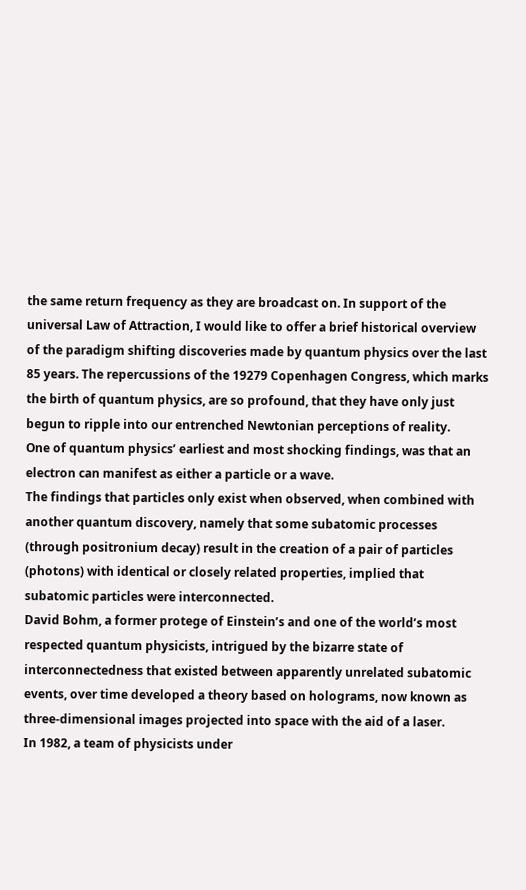the same return frequency as they are broadcast on. In support of the universal Law of Attraction, I would like to offer a brief historical overview of the paradigm shifting discoveries made by quantum physics over the last 85 years. The repercussions of the 19279 Copenhagen Congress, which marks the birth of quantum physics, are so profound, that they have only just begun to ripple into our entrenched Newtonian perceptions of reality.
One of quantum physics’ earliest and most shocking findings, was that an electron can manifest as either a particle or a wave.
The findings that particles only exist when observed, when combined with another quantum discovery, namely that some subatomic processes (through positronium decay) result in the creation of a pair of particles (photons) with identical or closely related properties, implied that subatomic particles were interconnected.
David Bohm, a former protege of Einstein’s and one of the world’s most respected quantum physicists, intrigued by the bizarre state of interconnectedness that existed between apparently unrelated subatomic events, over time developed a theory based on holograms, now known as three-dimensional images projected into space with the aid of a laser.
In 1982, a team of physicists under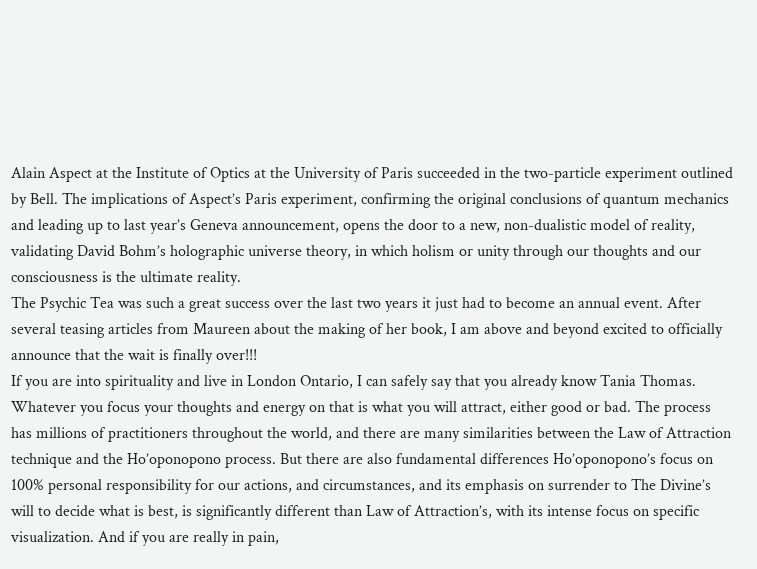Alain Aspect at the Institute of Optics at the University of Paris succeeded in the two-particle experiment outlined by Bell. The implications of Aspect’s Paris experiment, confirming the original conclusions of quantum mechanics and leading up to last year’s Geneva announcement, opens the door to a new, non-dualistic model of reality, validating David Bohm’s holographic universe theory, in which holism or unity through our thoughts and our consciousness is the ultimate reality.
The Psychic Tea was such a great success over the last two years it just had to become an annual event. After several teasing articles from Maureen about the making of her book, I am above and beyond excited to officially announce that the wait is finally over!!!
If you are into spirituality and live in London Ontario, I can safely say that you already know Tania Thomas. Whatever you focus your thoughts and energy on that is what you will attract, either good or bad. The process has millions of practitioners throughout the world, and there are many similarities between the Law of Attraction technique and the Ho’oponopono process. But there are also fundamental differences Ho’oponopono’s focus on 100% personal responsibility for our actions, and circumstances, and its emphasis on surrender to The Divine’s will to decide what is best, is significantly different than Law of Attraction’s, with its intense focus on specific visualization. And if you are really in pain,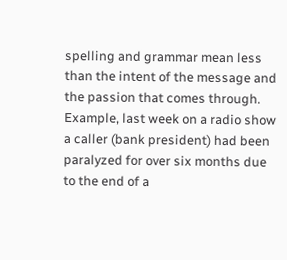spelling and grammar mean less than the intent of the message and the passion that comes through. Example, last week on a radio show a caller (bank president) had been paralyzed for over six months due to the end of a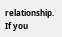relationship.
If you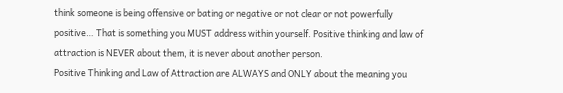think someone is being offensive or bating or negative or not clear or not powerfully positive… That is something you MUST address within yourself. Positive thinking and law of attraction is NEVER about them, it is never about another person.
Positive Thinking and Law of Attraction are ALWAYS and ONLY about the meaning you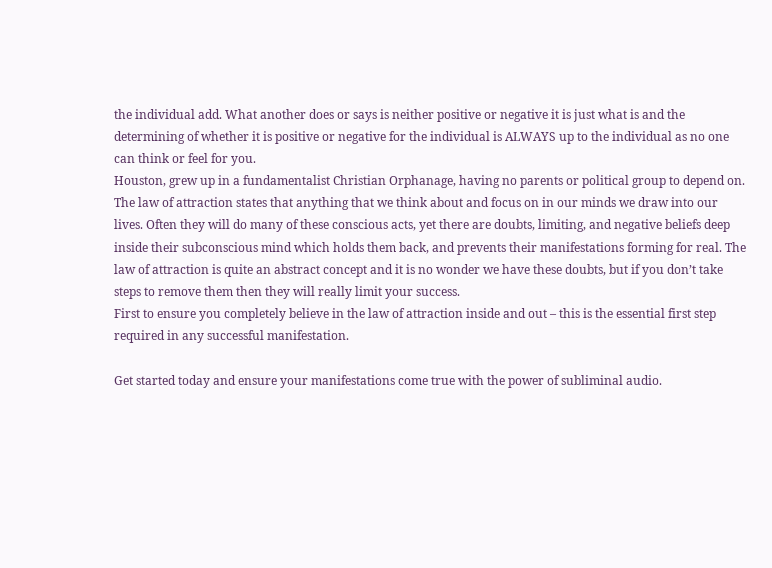the individual add. What another does or says is neither positive or negative it is just what is and the determining of whether it is positive or negative for the individual is ALWAYS up to the individual as no one can think or feel for you.
Houston, grew up in a fundamentalist Christian Orphanage, having no parents or political group to depend on. The law of attraction states that anything that we think about and focus on in our minds we draw into our lives. Often they will do many of these conscious acts, yet there are doubts, limiting, and negative beliefs deep inside their subconscious mind which holds them back, and prevents their manifestations forming for real. The law of attraction is quite an abstract concept and it is no wonder we have these doubts, but if you don’t take steps to remove them then they will really limit your success.
First to ensure you completely believe in the law of attraction inside and out – this is the essential first step required in any successful manifestation.

Get started today and ensure your manifestations come true with the power of subliminal audio.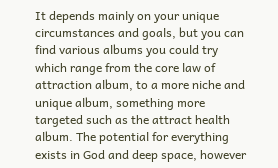It depends mainly on your unique circumstances and goals, but you can find various albums you could try which range from the core law of attraction album, to a more niche and unique album, something more targeted such as the attract health album. The potential for everything exists in God and deep space, however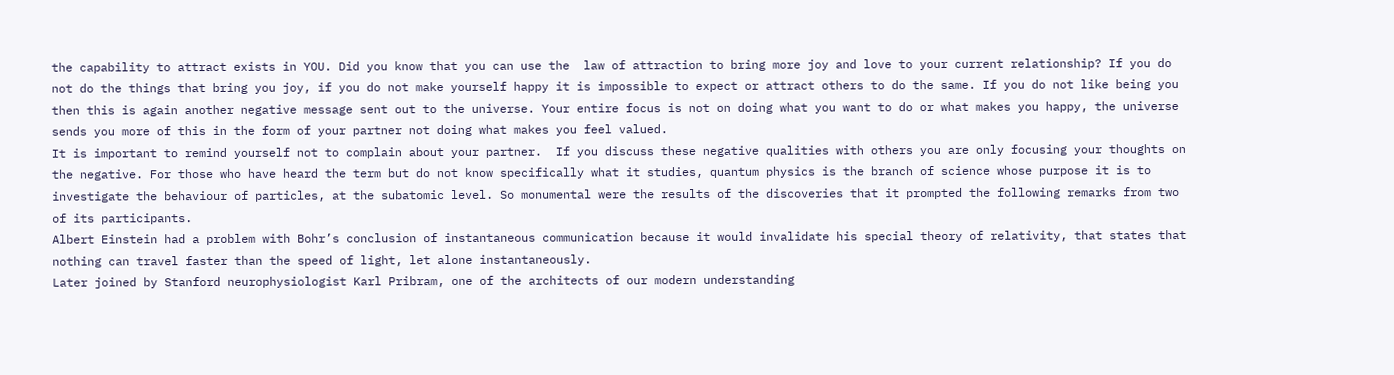the capability to attract exists in YOU. Did you know that you can use the  law of attraction to bring more joy and love to your current relationship? If you do not do the things that bring you joy, if you do not make yourself happy it is impossible to expect or attract others to do the same. If you do not like being you then this is again another negative message sent out to the universe. Your entire focus is not on doing what you want to do or what makes you happy, the universe sends you more of this in the form of your partner not doing what makes you feel valued.
It is important to remind yourself not to complain about your partner.  If you discuss these negative qualities with others you are only focusing your thoughts on the negative. For those who have heard the term but do not know specifically what it studies, quantum physics is the branch of science whose purpose it is to investigate the behaviour of particles, at the subatomic level. So monumental were the results of the discoveries that it prompted the following remarks from two of its participants.
Albert Einstein had a problem with Bohr’s conclusion of instantaneous communication because it would invalidate his special theory of relativity, that states that nothing can travel faster than the speed of light, let alone instantaneously.
Later joined by Stanford neurophysiologist Karl Pribram, one of the architects of our modern understanding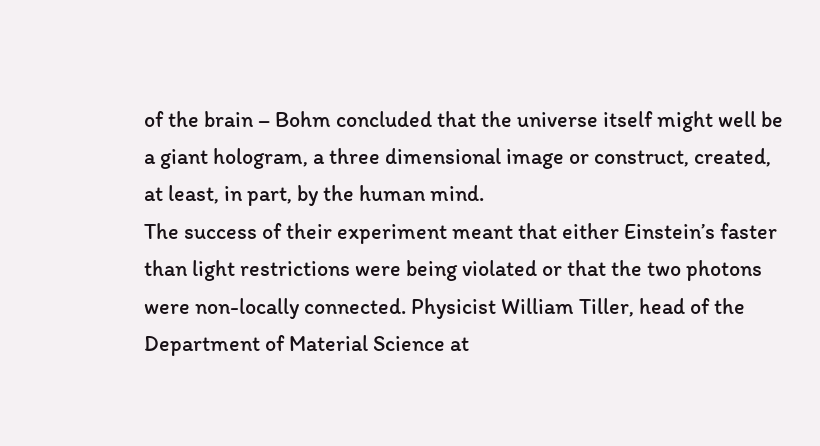of the brain – Bohm concluded that the universe itself might well be a giant hologram, a three dimensional image or construct, created, at least, in part, by the human mind.
The success of their experiment meant that either Einstein’s faster than light restrictions were being violated or that the two photons were non-locally connected. Physicist William Tiller, head of the Department of Material Science at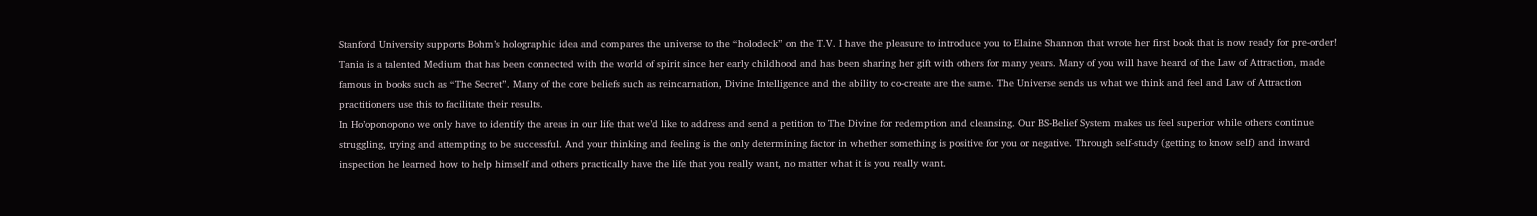Stanford University supports Bohm’s holographic idea and compares the universe to the “holodeck” on the T.V. I have the pleasure to introduce you to Elaine Shannon that wrote her first book that is now ready for pre-order!
Tania is a talented Medium that has been connected with the world of spirit since her early childhood and has been sharing her gift with others for many years. Many of you will have heard of the Law of Attraction, made famous in books such as “The Secret”. Many of the core beliefs such as reincarnation, Divine Intelligence and the ability to co-create are the same. The Universe sends us what we think and feel and Law of Attraction practitioners use this to facilitate their results.
In Ho’oponopono we only have to identify the areas in our life that we’d like to address and send a petition to The Divine for redemption and cleansing. Our BS-Belief System makes us feel superior while others continue struggling, trying and attempting to be successful. And your thinking and feeling is the only determining factor in whether something is positive for you or negative. Through self-study (getting to know self) and inward inspection he learned how to help himself and others practically have the life that you really want, no matter what it is you really want.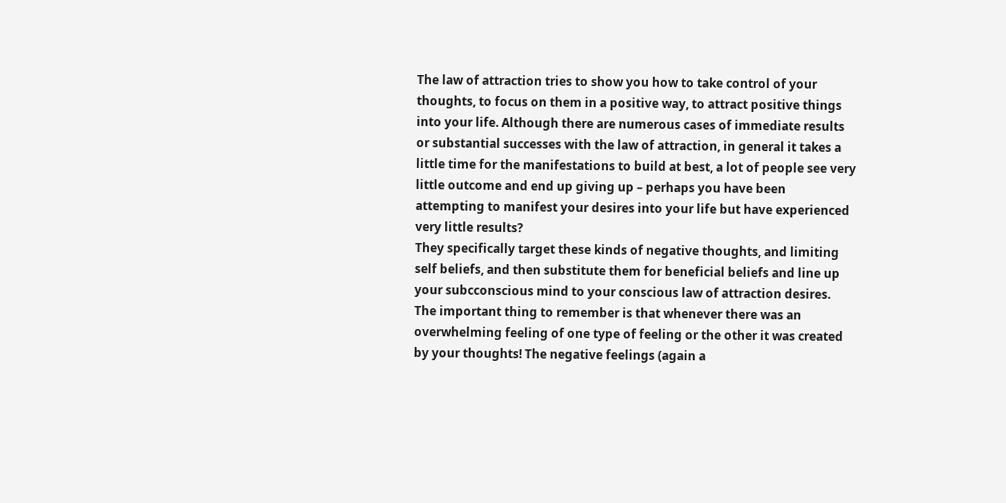The law of attraction tries to show you how to take control of your thoughts, to focus on them in a positive way, to attract positive things into your life. Although there are numerous cases of immediate results or substantial successes with the law of attraction, in general it takes a little time for the manifestations to build at best, a lot of people see very little outcome and end up giving up – perhaps you have been attempting to manifest your desires into your life but have experienced very little results?
They specifically target these kinds of negative thoughts, and limiting self beliefs, and then substitute them for beneficial beliefs and line up your subcconscious mind to your conscious law of attraction desires. The important thing to remember is that whenever there was an overwhelming feeling of one type of feeling or the other it was created by your thoughts! The negative feelings (again a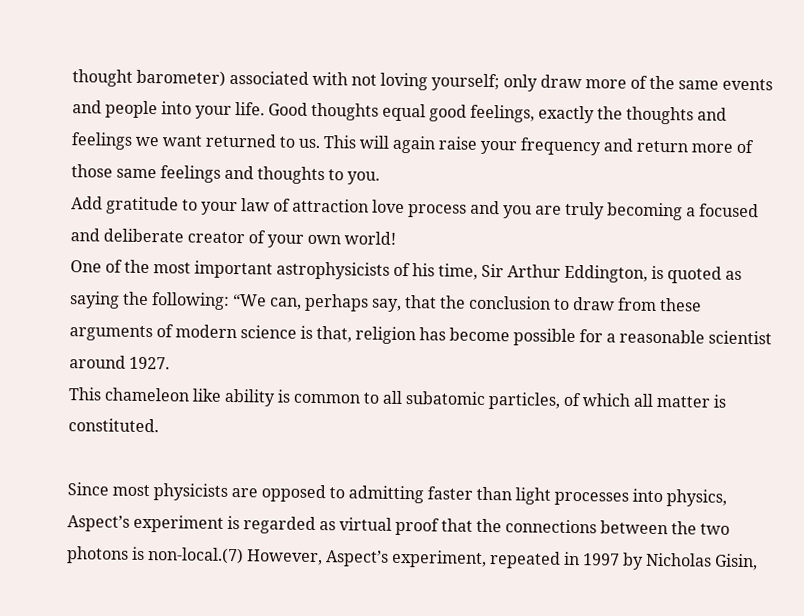thought barometer) associated with not loving yourself; only draw more of the same events and people into your life. Good thoughts equal good feelings, exactly the thoughts and feelings we want returned to us. This will again raise your frequency and return more of those same feelings and thoughts to you.
Add gratitude to your law of attraction love process and you are truly becoming a focused and deliberate creator of your own world!
One of the most important astrophysicists of his time, Sir Arthur Eddington, is quoted as saying the following: “We can, perhaps say, that the conclusion to draw from these arguments of modern science is that, religion has become possible for a reasonable scientist around 1927.
This chameleon like ability is common to all subatomic particles, of which all matter is constituted.

Since most physicists are opposed to admitting faster than light processes into physics, Aspect’s experiment is regarded as virtual proof that the connections between the two photons is non-local.(7) However, Aspect’s experiment, repeated in 1997 by Nicholas Gisin,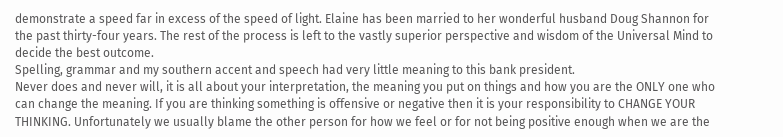demonstrate a speed far in excess of the speed of light. Elaine has been married to her wonderful husband Doug Shannon for the past thirty-four years. The rest of the process is left to the vastly superior perspective and wisdom of the Universal Mind to decide the best outcome.
Spelling, grammar and my southern accent and speech had very little meaning to this bank president.
Never does and never will, it is all about your interpretation, the meaning you put on things and how you are the ONLY one who can change the meaning. If you are thinking something is offensive or negative then it is your responsibility to CHANGE YOUR THINKING. Unfortunately we usually blame the other person for how we feel or for not being positive enough when we are the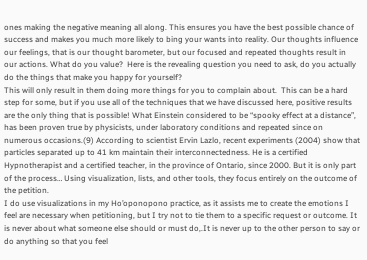ones making the negative meaning all along. This ensures you have the best possible chance of success and makes you much more likely to bing your wants into reality. Our thoughts influence our feelings, that is our thought barometer, but our focused and repeated thoughts result in our actions. What do you value?  Here is the revealing question you need to ask, do you actually do the things that make you happy for yourself?
This will only result in them doing more things for you to complain about.  This can be a hard step for some, but if you use all of the techniques that we have discussed here, positive results are the only thing that is possible! What Einstein considered to be “spooky effect at a distance”, has been proven true by physicists, under laboratory conditions and repeated since on numerous occasions.(9) According to scientist Ervin Lazlo, recent experiments (2004) show that particles separated up to 41 km maintain their interconnectedness. He is a certified Hypnotherapist and a certified teacher, in the province of Ontario, since 2000. But it is only part of the process… Using visualization, lists, and other tools, they focus entirely on the outcome of the petition.
I do use visualizations in my Ho’oponopono practice, as it assists me to create the emotions I feel are necessary when petitioning, but I try not to tie them to a specific request or outcome. It is never about what someone else should or must do,.It is never up to the other person to say or do anything so that you feel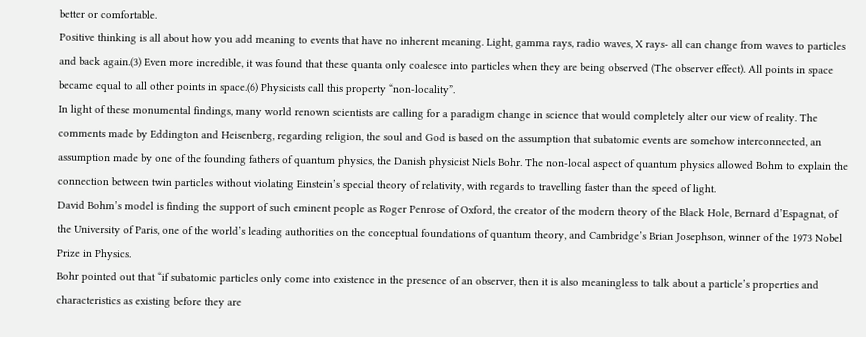better or comfortable.
Positive thinking is all about how you add meaning to events that have no inherent meaning. Light, gamma rays, radio waves, X rays- all can change from waves to particles and back again.(3) Even more incredible, it was found that these quanta only coalesce into particles when they are being observed (The observer effect). All points in space became equal to all other points in space.(6) Physicists call this property “non-locality”.
In light of these monumental findings, many world renown scientists are calling for a paradigm change in science that would completely alter our view of reality. The comments made by Eddington and Heisenberg, regarding religion, the soul and God is based on the assumption that subatomic events are somehow interconnected, an assumption made by one of the founding fathers of quantum physics, the Danish physicist Niels Bohr. The non-local aspect of quantum physics allowed Bohm to explain the connection between twin particles without violating Einstein’s special theory of relativity, with regards to travelling faster than the speed of light.
David Bohm’s model is finding the support of such eminent people as Roger Penrose of Oxford, the creator of the modern theory of the Black Hole, Bernard d’Espagnat, of the University of Paris, one of the world’s leading authorities on the conceptual foundations of quantum theory, and Cambridge’s Brian Josephson, winner of the 1973 Nobel Prize in Physics.
Bohr pointed out that “if subatomic particles only come into existence in the presence of an observer, then it is also meaningless to talk about a particle’s properties and characteristics as existing before they are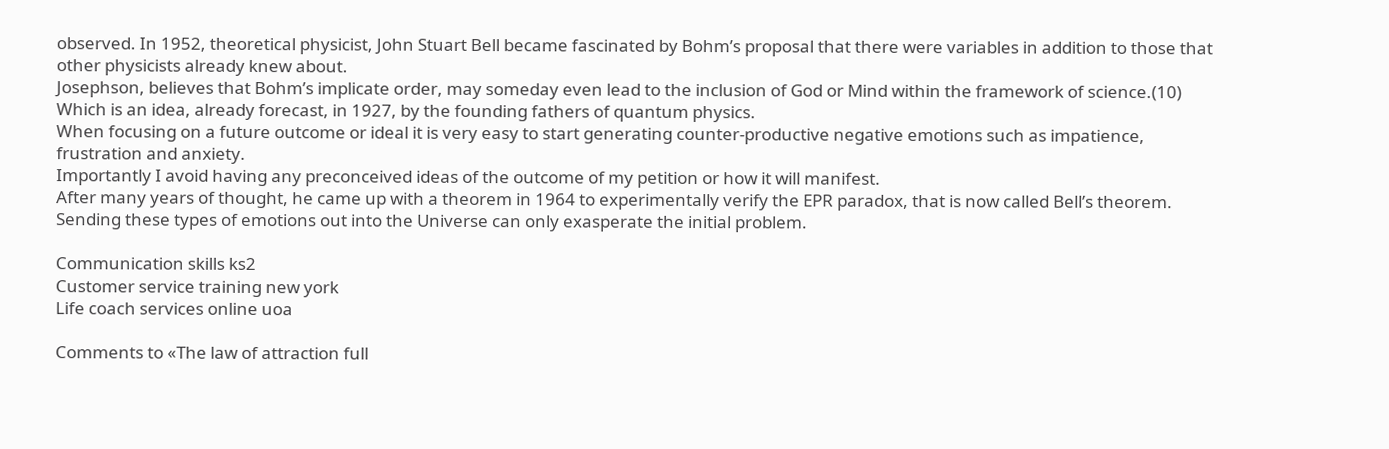observed. In 1952, theoretical physicist, John Stuart Bell became fascinated by Bohm’s proposal that there were variables in addition to those that other physicists already knew about.
Josephson, believes that Bohm’s implicate order, may someday even lead to the inclusion of God or Mind within the framework of science.(10) Which is an idea, already forecast, in 1927, by the founding fathers of quantum physics.
When focusing on a future outcome or ideal it is very easy to start generating counter-productive negative emotions such as impatience, frustration and anxiety.
Importantly I avoid having any preconceived ideas of the outcome of my petition or how it will manifest.
After many years of thought, he came up with a theorem in 1964 to experimentally verify the EPR paradox, that is now called Bell’s theorem. Sending these types of emotions out into the Universe can only exasperate the initial problem.

Communication skills ks2
Customer service training new york
Life coach services online uoa

Comments to «The law of attraction full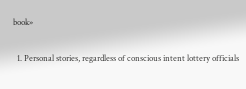book»

  1. Personal stories, regardless of conscious intent lottery officials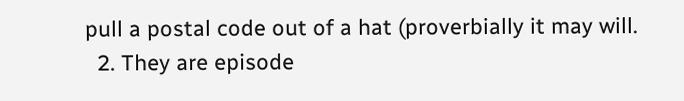pull a postal code out of a hat (proverbially it may will.
  2. They are episode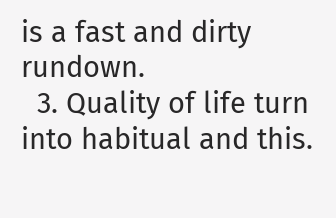is a fast and dirty rundown.
  3. Quality of life turn into habitual and this.